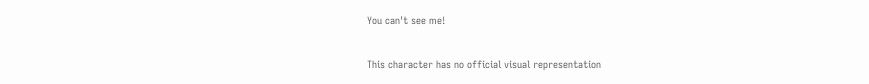You can't see me!

This character has no official visual representation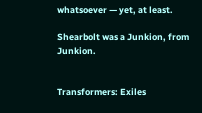whatsoever — yet, at least.

Shearbolt was a Junkion, from Junkion.


Transformers: Exiles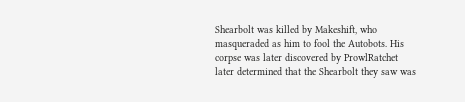Shearbolt was killed by Makeshift, who masqueraded as him to fool the Autobots. His corpse was later discovered by ProwlRatchet later determined that the Shearbolt they saw was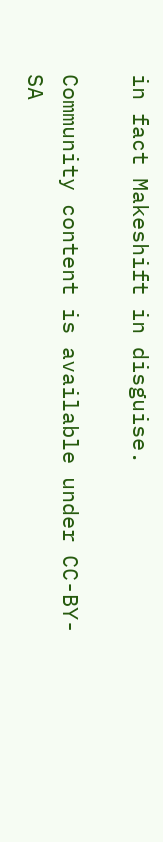in fact Makeshift in disguise.

Community content is available under CC-BY-SA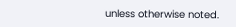unless otherwise noted.